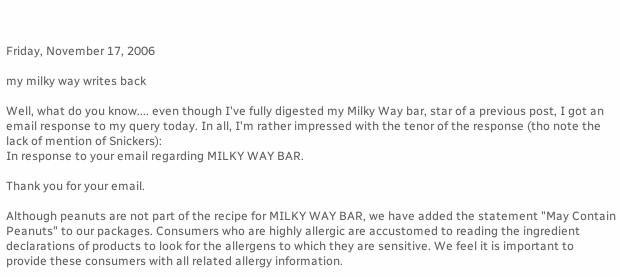Friday, November 17, 2006

my milky way writes back

Well, what do you know.... even though I've fully digested my Milky Way bar, star of a previous post, I got an email response to my query today. In all, I'm rather impressed with the tenor of the response (tho note the lack of mention of Snickers):
In response to your email regarding MILKY WAY BAR.

Thank you for your email.

Although peanuts are not part of the recipe for MILKY WAY BAR, we have added the statement "May Contain Peanuts" to our packages. Consumers who are highly allergic are accustomed to reading the ingredient declarations of products to look for the allergens to which they are sensitive. We feel it is important to provide these consumers with all related allergy information.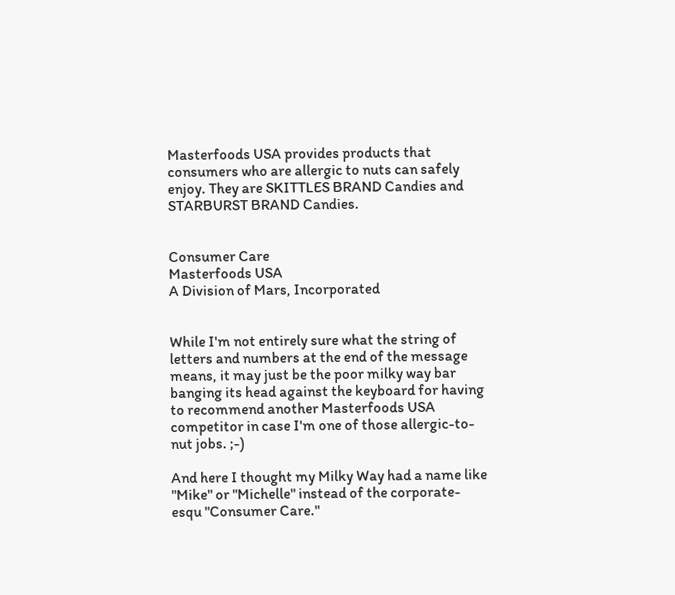Masterfoods USA provides products that consumers who are allergic to nuts can safely enjoy. They are SKITTLES BRAND Candies and STARBURST BRAND Candies.


Consumer Care
Masterfoods USA
A Division of Mars, Incorporated


While I'm not entirely sure what the string of letters and numbers at the end of the message means, it may just be the poor milky way bar banging its head against the keyboard for having to recommend another Masterfoods USA competitor in case I'm one of those allergic-to-nut jobs. ;-)

And here I thought my Milky Way had a name like "Mike" or "Michelle" instead of the corporate-esqu "Consumer Care."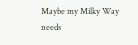Maybe my Milky Way needs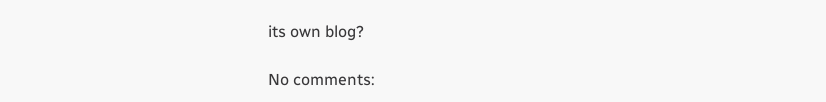its own blog?

No comments: